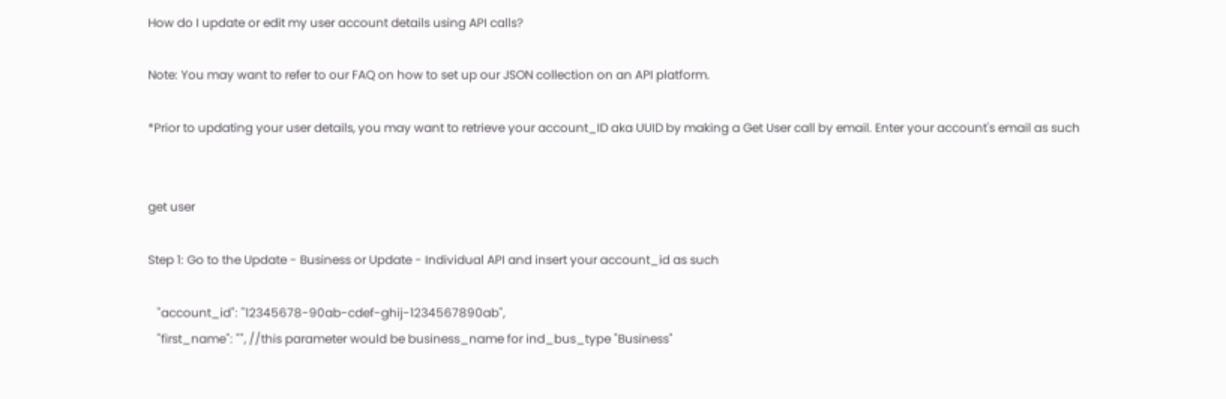How do I update or edit my user account details using API calls?

Note: You may want to refer to our FAQ on how to set up our JSON collection on an API platform.

*Prior to updating your user details, you may want to retrieve your account_ID aka UUID by making a Get User call by email. Enter your account's email as such


get user

Step 1: Go to the Update - Business or Update - Individual API and insert your account_id as such

   "account_id": "12345678-90ab-cdef-ghij-1234567890ab",
   "first_name": "", //this parameter would be business_name for ind_bus_type "Business"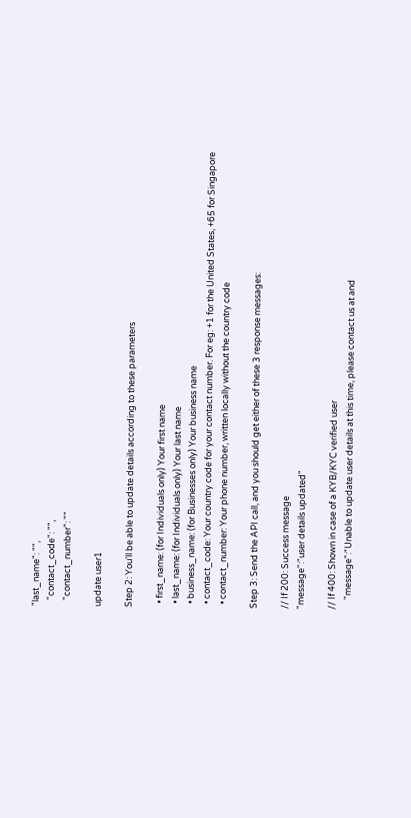"last_name": "",
   "contact_code": "",
   "contact_number": ""

update user1

Step 2: You'll be able to update details according to these parameters

  • first_name: (for Individuals only) Your first name
  • last_name: (for Individuals only) Your last name
  • business_name: (for Businesses only) Your business name
  • contact_code: Your country code for your contact number. For eg: +1 for the United States, +65 for Singapore
  • contact_number: Your phone number, written locally without the country code

Step 3: Send the API call, and you should get either of these 3 response messages:

// If 200: Success message
"message":"user details updated"

// If 400: Shown in case of a KYB/KYC verified user
     "message":"Unable to update user details at this time, please contact us at and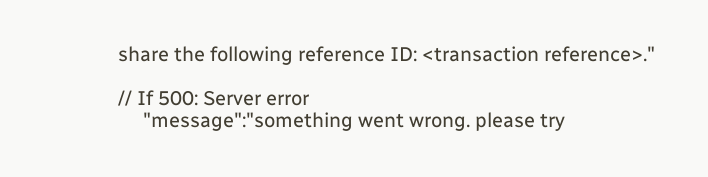share the following reference ID: <transaction reference>."

// If 500: Server error
     "message":"something went wrong. please try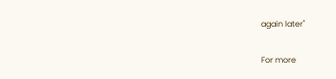again later"

For more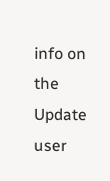info on the Update user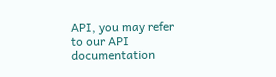API, you may refer to our API documentation